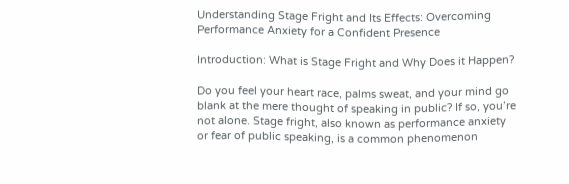Understanding Stage Fright and Its Effects: Overcoming Performance Anxiety for a Confident Presence

Introduction: What is Stage Fright and Why Does it Happen?

Do you feel your heart race, palms sweat, and your mind go blank at the mere thought of speaking in public? If so, you’re not alone. Stage fright, also known as performance anxiety or fear of public speaking, is a common phenomenon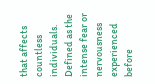that affects countless individuals. Defined as the intense fear or nervousness experienced before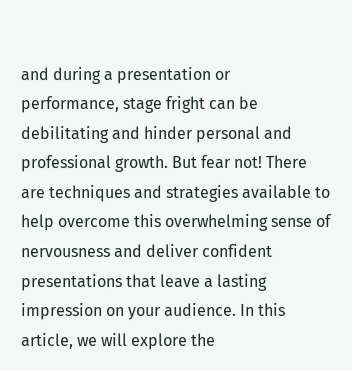and during a presentation or performance, stage fright can be debilitating and hinder personal and professional growth. But fear not! There are techniques and strategies available to help overcome this overwhelming sense of nervousness and deliver confident presentations that leave a lasting impression on your audience. In this article, we will explore the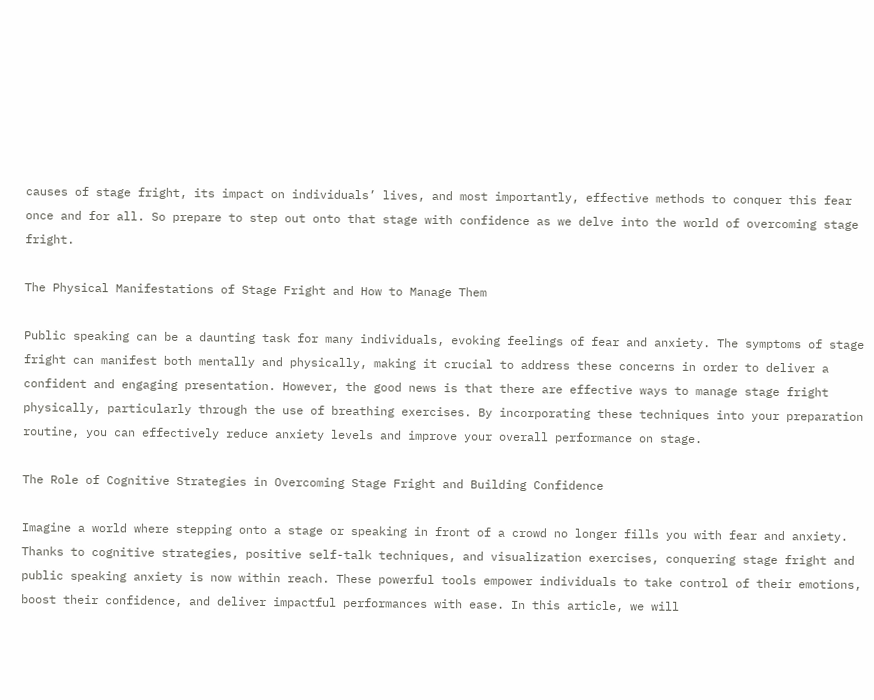causes of stage fright, its impact on individuals’ lives, and most importantly, effective methods to conquer this fear once and for all. So prepare to step out onto that stage with confidence as we delve into the world of overcoming stage fright.

The Physical Manifestations of Stage Fright and How to Manage Them

Public speaking can be a daunting task for many individuals, evoking feelings of fear and anxiety. The symptoms of stage fright can manifest both mentally and physically, making it crucial to address these concerns in order to deliver a confident and engaging presentation. However, the good news is that there are effective ways to manage stage fright physically, particularly through the use of breathing exercises. By incorporating these techniques into your preparation routine, you can effectively reduce anxiety levels and improve your overall performance on stage.

The Role of Cognitive Strategies in Overcoming Stage Fright and Building Confidence

Imagine a world where stepping onto a stage or speaking in front of a crowd no longer fills you with fear and anxiety. Thanks to cognitive strategies, positive self-talk techniques, and visualization exercises, conquering stage fright and public speaking anxiety is now within reach. These powerful tools empower individuals to take control of their emotions, boost their confidence, and deliver impactful performances with ease. In this article, we will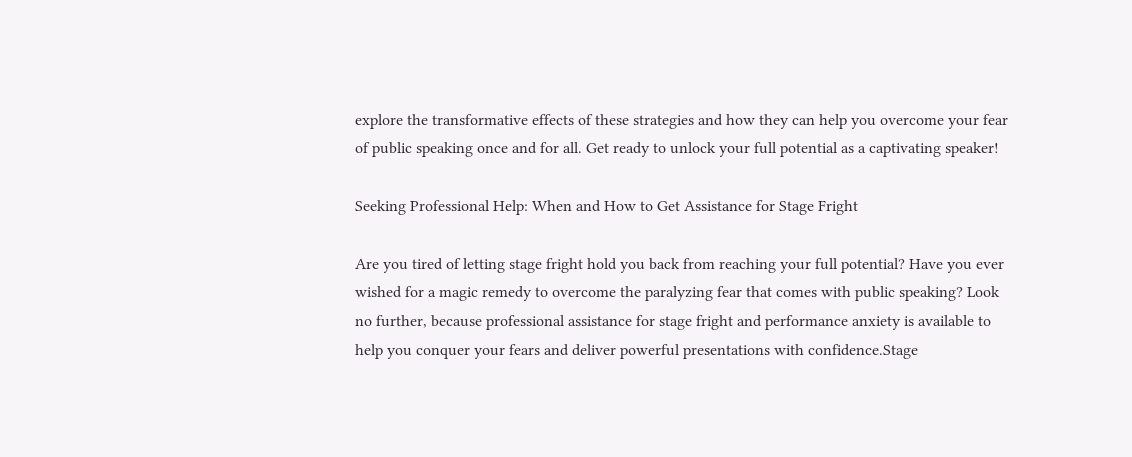explore the transformative effects of these strategies and how they can help you overcome your fear of public speaking once and for all. Get ready to unlock your full potential as a captivating speaker!

Seeking Professional Help: When and How to Get Assistance for Stage Fright

Are you tired of letting stage fright hold you back from reaching your full potential? Have you ever wished for a magic remedy to overcome the paralyzing fear that comes with public speaking? Look no further, because professional assistance for stage fright and performance anxiety is available to help you conquer your fears and deliver powerful presentations with confidence.Stage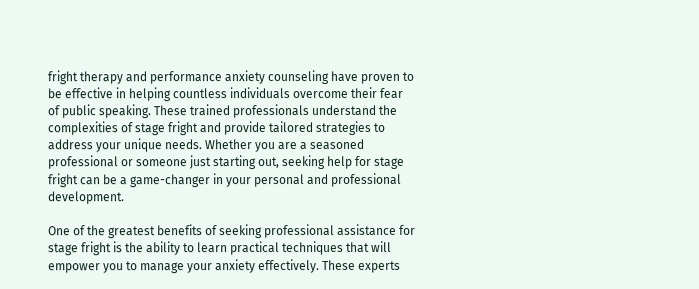fright therapy and performance anxiety counseling have proven to be effective in helping countless individuals overcome their fear of public speaking. These trained professionals understand the complexities of stage fright and provide tailored strategies to address your unique needs. Whether you are a seasoned professional or someone just starting out, seeking help for stage fright can be a game-changer in your personal and professional development.

One of the greatest benefits of seeking professional assistance for stage fright is the ability to learn practical techniques that will empower you to manage your anxiety effectively. These experts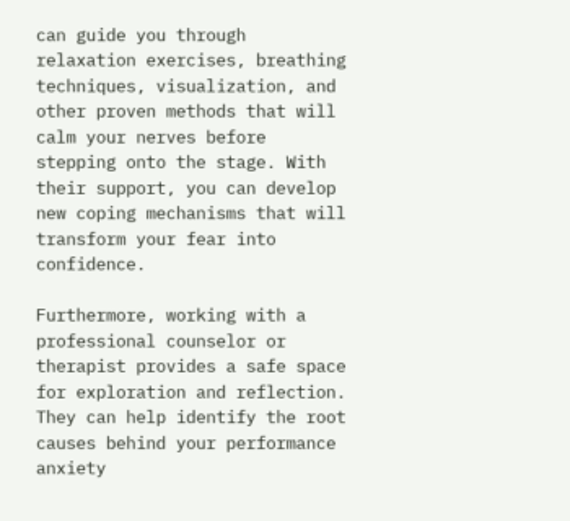can guide you through relaxation exercises, breathing techniques, visualization, and other proven methods that will calm your nerves before stepping onto the stage. With their support, you can develop new coping mechanisms that will transform your fear into confidence.

Furthermore, working with a professional counselor or therapist provides a safe space for exploration and reflection. They can help identify the root causes behind your performance anxiety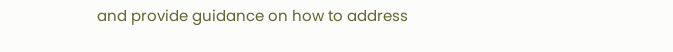and provide guidance on how to address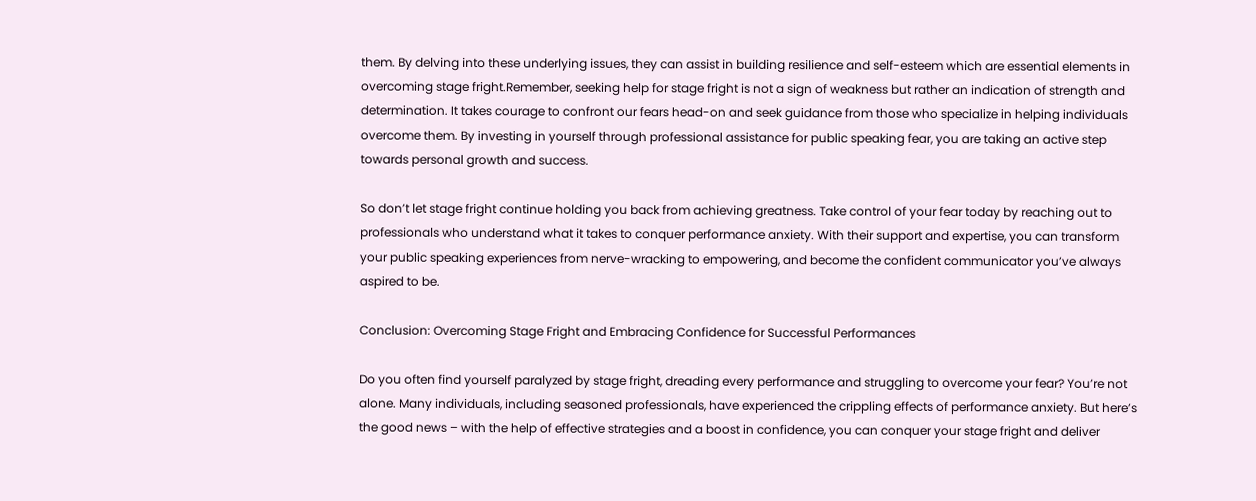them. By delving into these underlying issues, they can assist in building resilience and self-esteem which are essential elements in overcoming stage fright.Remember, seeking help for stage fright is not a sign of weakness but rather an indication of strength and determination. It takes courage to confront our fears head-on and seek guidance from those who specialize in helping individuals overcome them. By investing in yourself through professional assistance for public speaking fear, you are taking an active step towards personal growth and success.

So don’t let stage fright continue holding you back from achieving greatness. Take control of your fear today by reaching out to professionals who understand what it takes to conquer performance anxiety. With their support and expertise, you can transform your public speaking experiences from nerve-wracking to empowering, and become the confident communicator you’ve always aspired to be.

Conclusion: Overcoming Stage Fright and Embracing Confidence for Successful Performances

Do you often find yourself paralyzed by stage fright, dreading every performance and struggling to overcome your fear? You’re not alone. Many individuals, including seasoned professionals, have experienced the crippling effects of performance anxiety. But here’s the good news – with the help of effective strategies and a boost in confidence, you can conquer your stage fright and deliver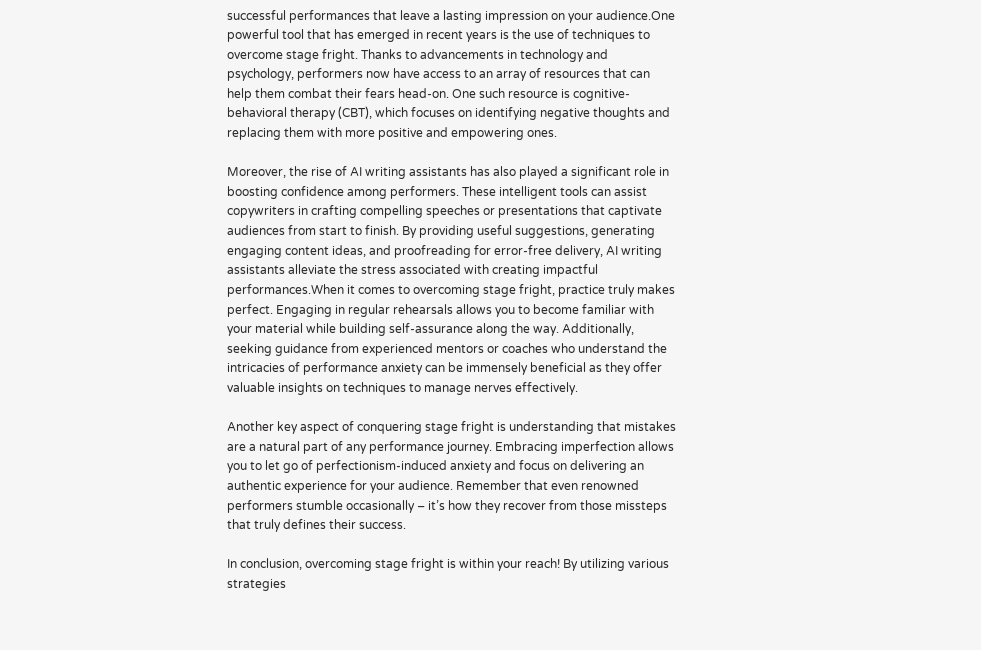successful performances that leave a lasting impression on your audience.One powerful tool that has emerged in recent years is the use of techniques to overcome stage fright. Thanks to advancements in technology and psychology, performers now have access to an array of resources that can help them combat their fears head-on. One such resource is cognitive-behavioral therapy (CBT), which focuses on identifying negative thoughts and replacing them with more positive and empowering ones.

Moreover, the rise of AI writing assistants has also played a significant role in boosting confidence among performers. These intelligent tools can assist copywriters in crafting compelling speeches or presentations that captivate audiences from start to finish. By providing useful suggestions, generating engaging content ideas, and proofreading for error-free delivery, AI writing assistants alleviate the stress associated with creating impactful performances.When it comes to overcoming stage fright, practice truly makes perfect. Engaging in regular rehearsals allows you to become familiar with your material while building self-assurance along the way. Additionally, seeking guidance from experienced mentors or coaches who understand the intricacies of performance anxiety can be immensely beneficial as they offer valuable insights on techniques to manage nerves effectively.

Another key aspect of conquering stage fright is understanding that mistakes are a natural part of any performance journey. Embracing imperfection allows you to let go of perfectionism-induced anxiety and focus on delivering an authentic experience for your audience. Remember that even renowned performers stumble occasionally – it’s how they recover from those missteps that truly defines their success.

In conclusion, overcoming stage fright is within your reach! By utilizing various strategies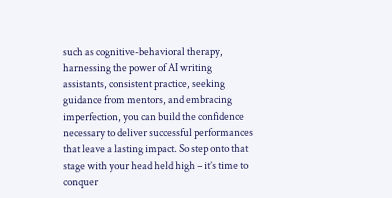such as cognitive-behavioral therapy, harnessing the power of AI writing assistants, consistent practice, seeking guidance from mentors, and embracing imperfection, you can build the confidence necessary to deliver successful performances that leave a lasting impact. So step onto that stage with your head held high – it’s time to conquer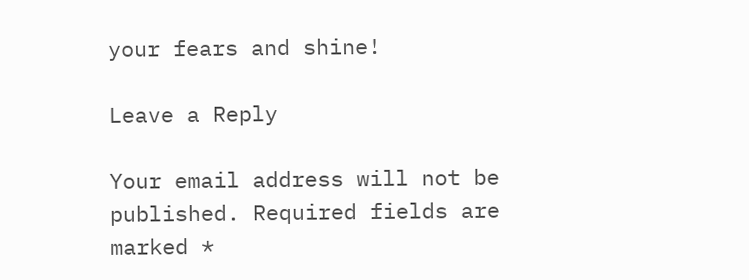your fears and shine!

Leave a Reply

Your email address will not be published. Required fields are marked *